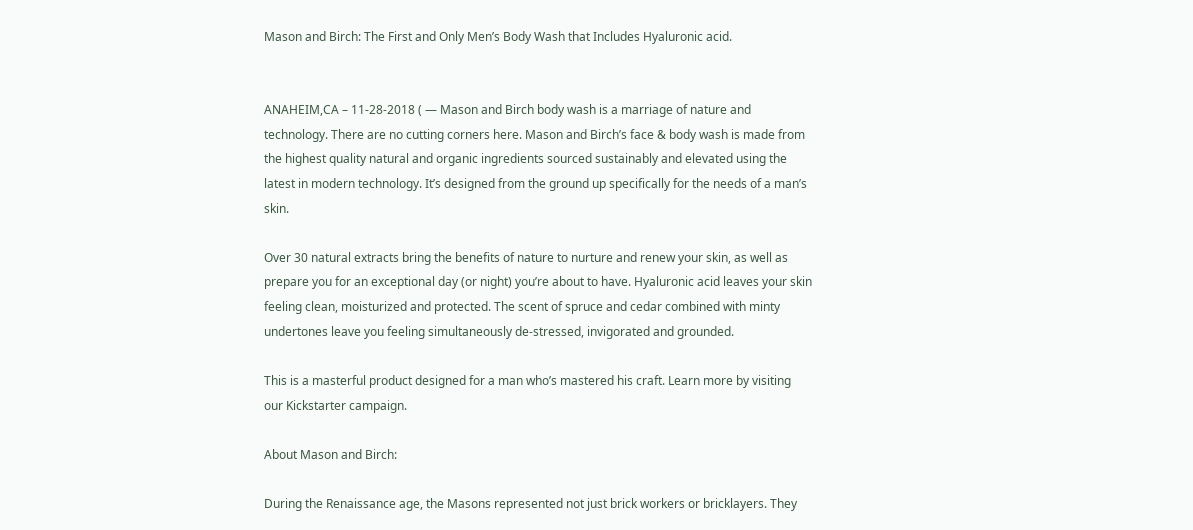Mason and Birch: The First and Only Men’s Body Wash that Includes Hyaluronic acid.


ANAHEIM,CA – 11-28-2018 ( — Mason and Birch body wash is a marriage of nature and technology. There are no cutting corners here. Mason and Birch’s face & body wash is made from the highest quality natural and organic ingredients sourced sustainably and elevated using the latest in modern technology. It’s designed from the ground up specifically for the needs of a man’s skin.

Over 30 natural extracts bring the benefits of nature to nurture and renew your skin, as well as prepare you for an exceptional day (or night) you’re about to have. Hyaluronic acid leaves your skin feeling clean, moisturized and protected. The scent of spruce and cedar combined with minty undertones leave you feeling simultaneously de-stressed, invigorated and grounded.

This is a masterful product designed for a man who’s mastered his craft. Learn more by visiting our Kickstarter campaign.

About Mason and Birch:

During the Renaissance age, the Masons represented not just brick workers or bricklayers. They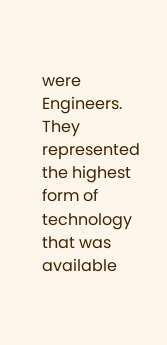were Engineers. They represented the highest form of technology that was available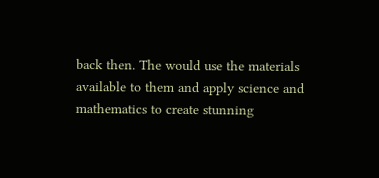back then. The would use the materials available to them and apply science and mathematics to create stunning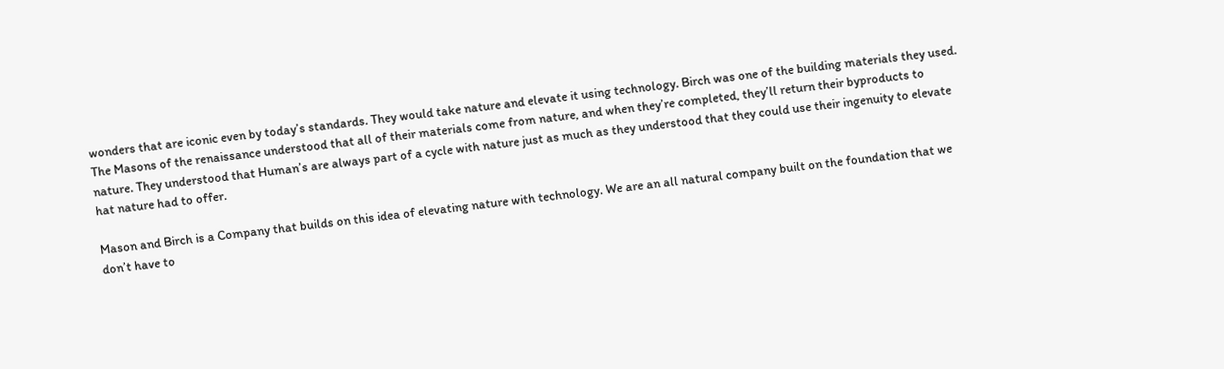wonders that are iconic even by today’s standards. They would take nature and elevate it using technology. Birch was one of the building materials they used. The Masons of the renaissance understood that all of their materials come from nature, and when they’re completed, they’ll return their byproducts to nature. They understood that Human’s are always part of a cycle with nature just as much as they understood that they could use their ingenuity to elevate hat nature had to offer.

Mason and Birch is a Company that builds on this idea of elevating nature with technology. We are an all natural company built on the foundation that we don’t have to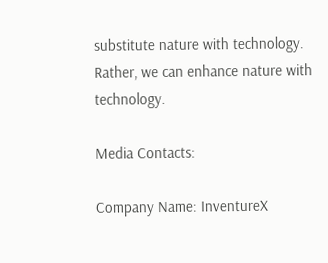substitute nature with technology. Rather, we can enhance nature with technology.

Media Contacts:

Company Name: InventureX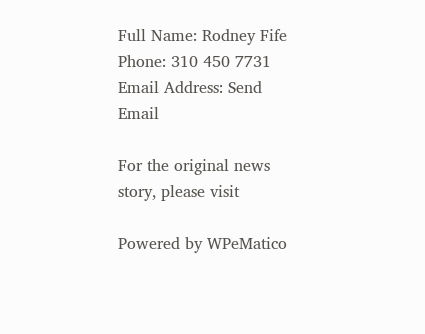Full Name: Rodney Fife
Phone: 310 450 7731
Email Address: Send Email

For the original news story, please visit

Powered by WPeMatico